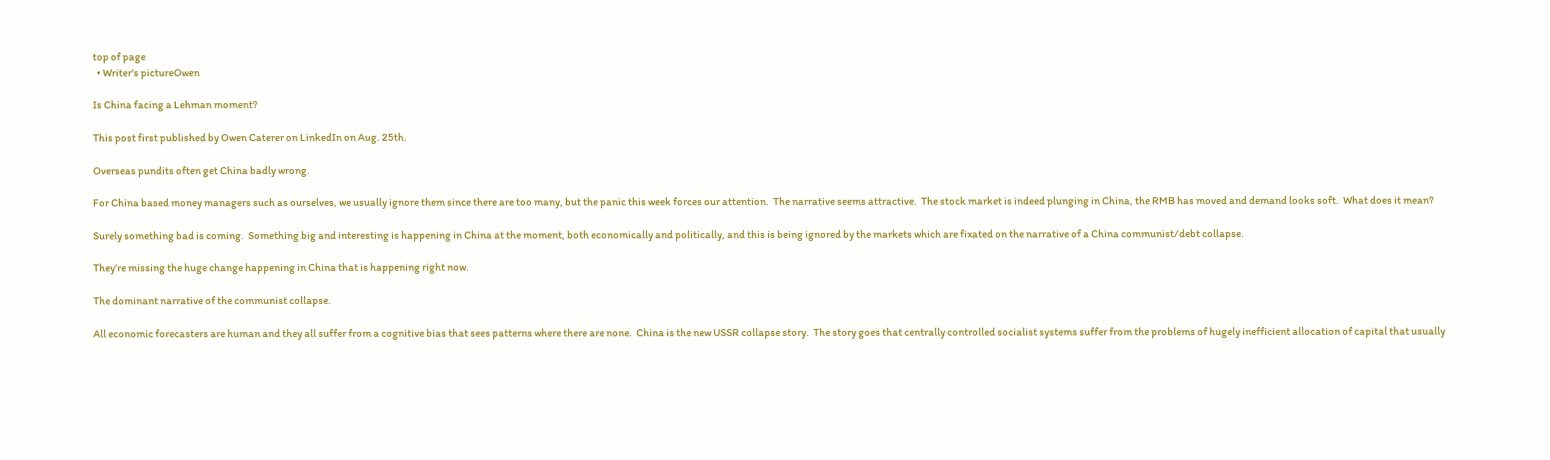top of page
  • Writer's pictureOwen

Is China facing a Lehman moment?

This post first published by Owen Caterer on LinkedIn on Aug. 25th.

Overseas pundits often get China badly wrong.

For China based money managers such as ourselves, we usually ignore them since there are too many, but the panic this week forces our attention.  The narrative seems attractive.  The stock market is indeed plunging in China, the RMB has moved and demand looks soft.  What does it mean?

Surely something bad is coming.  Something big and interesting is happening in China at the moment, both economically and politically, and this is being ignored by the markets which are fixated on the narrative of a China communist/debt collapse.

They’re missing the huge change happening in China that is happening right now.

The dominant narrative of the communist collapse.

All economic forecasters are human and they all suffer from a cognitive bias that sees patterns where there are none.  China is the new USSR collapse story.  The story goes that centrally controlled socialist systems suffer from the problems of hugely inefficient allocation of capital that usually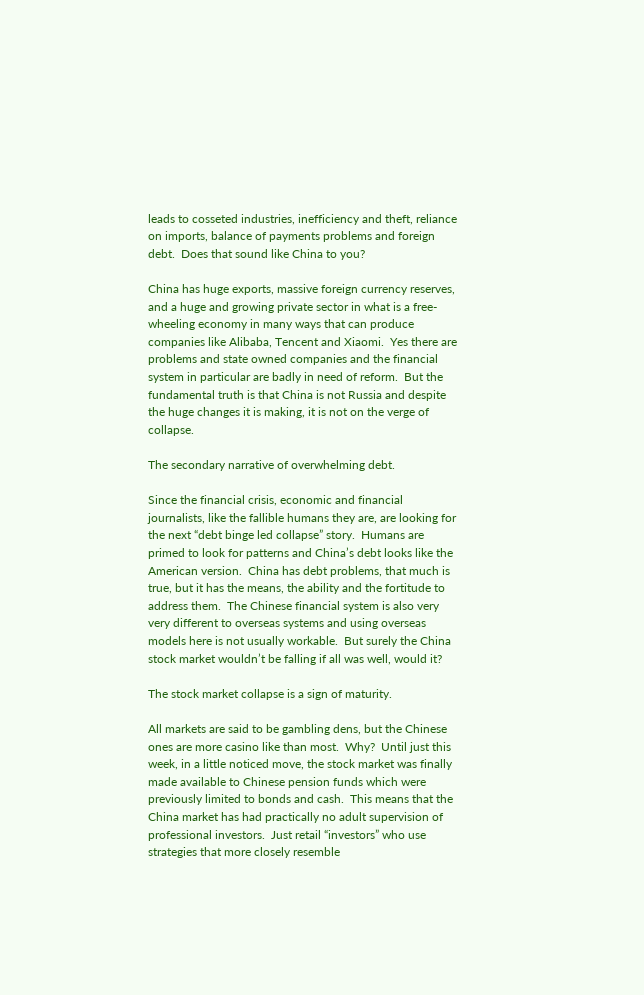leads to cosseted industries, inefficiency and theft, reliance on imports, balance of payments problems and foreign debt.  Does that sound like China to you?

China has huge exports, massive foreign currency reserves, and a huge and growing private sector in what is a free-wheeling economy in many ways that can produce companies like Alibaba, Tencent and Xiaomi.  Yes there are problems and state owned companies and the financial system in particular are badly in need of reform.  But the fundamental truth is that China is not Russia and despite the huge changes it is making, it is not on the verge of collapse.

The secondary narrative of overwhelming debt.

Since the financial crisis, economic and financial journalists, like the fallible humans they are, are looking for the next “debt binge led collapse” story.  Humans are primed to look for patterns and China’s debt looks like the American version.  China has debt problems, that much is true, but it has the means, the ability and the fortitude to address them.  The Chinese financial system is also very very different to overseas systems and using overseas models here is not usually workable.  But surely the China stock market wouldn’t be falling if all was well, would it?

The stock market collapse is a sign of maturity.

All markets are said to be gambling dens, but the Chinese ones are more casino like than most.  Why?  Until just this week, in a little noticed move, the stock market was finally made available to Chinese pension funds which were previously limited to bonds and cash.  This means that the China market has had practically no adult supervision of professional investors.  Just retail “investors” who use strategies that more closely resemble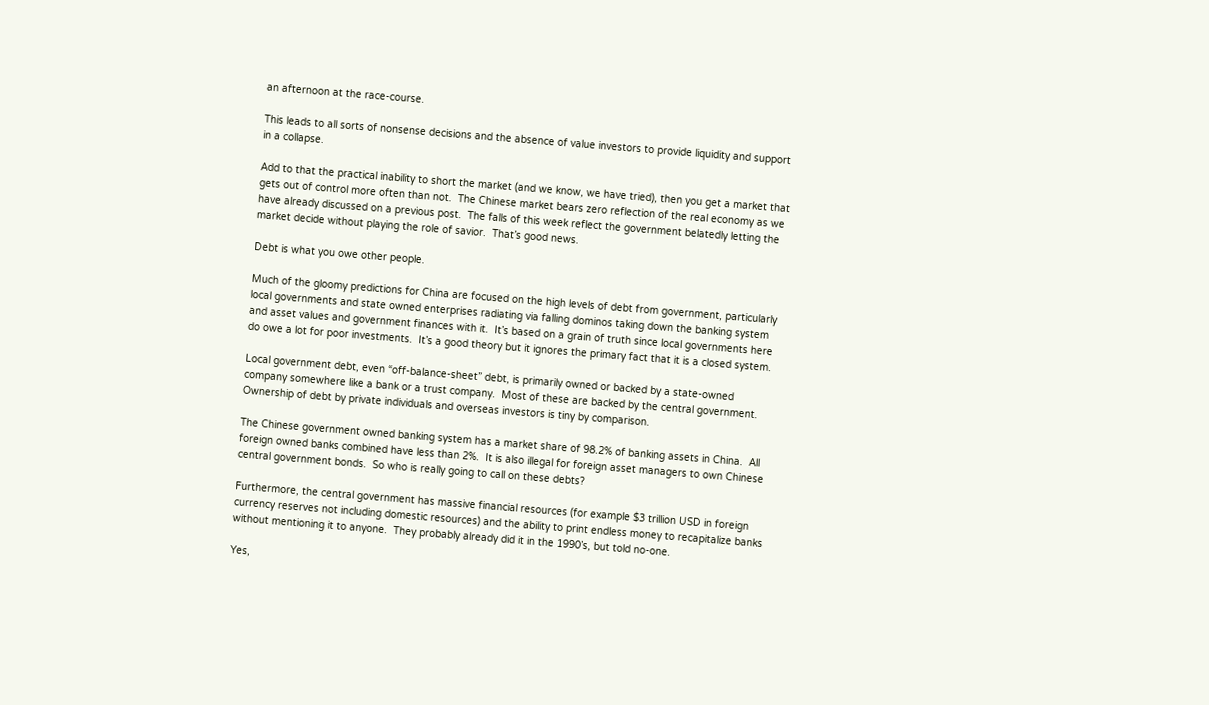an afternoon at the race-course.

This leads to all sorts of nonsense decisions and the absence of value investors to provide liquidity and support in a collapse.

Add to that the practical inability to short the market (and we know, we have tried), then you get a market that gets out of control more often than not.  The Chinese market bears zero reflection of the real economy as we have already discussed on a previous post.  The falls of this week reflect the government belatedly letting the market decide without playing the role of savior.  That’s good news.

Debt is what you owe other people.

Much of the gloomy predictions for China are focused on the high levels of debt from government, particularly local governments and state owned enterprises radiating via falling dominos taking down the banking system and asset values and government finances with it.  It’s based on a grain of truth since local governments here do owe a lot for poor investments.  It’s a good theory but it ignores the primary fact that it is a closed system.

Local government debt, even “off-balance-sheet” debt, is primarily owned or backed by a state-owned company somewhere like a bank or a trust company.  Most of these are backed by the central government.  Ownership of debt by private individuals and overseas investors is tiny by comparison.

The Chinese government owned banking system has a market share of 98.2% of banking assets in China.  All foreign owned banks combined have less than 2%.  It is also illegal for foreign asset managers to own Chinese central government bonds.  So who is really going to call on these debts?

Furthermore, the central government has massive financial resources (for example $3 trillion USD in foreign currency reserves not including domestic resources) and the ability to print endless money to recapitalize banks without mentioning it to anyone.  They probably already did it in the 1990’s, but told no-one.

Yes,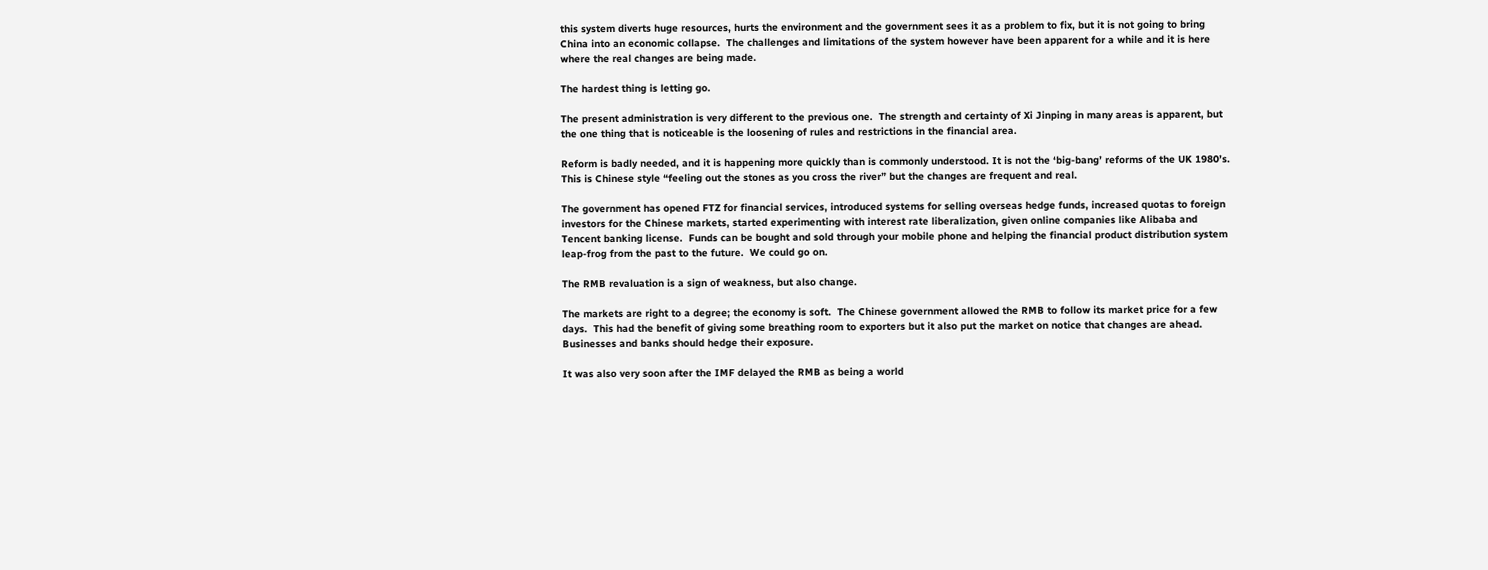this system diverts huge resources, hurts the environment and the government sees it as a problem to fix, but it is not going to bring China into an economic collapse.  The challenges and limitations of the system however have been apparent for a while and it is here where the real changes are being made.

The hardest thing is letting go.

The present administration is very different to the previous one.  The strength and certainty of Xi Jinping in many areas is apparent, but the one thing that is noticeable is the loosening of rules and restrictions in the financial area.

Reform is badly needed, and it is happening more quickly than is commonly understood. It is not the ‘big-bang’ reforms of the UK 1980’s.  This is Chinese style “feeling out the stones as you cross the river” but the changes are frequent and real.

The government has opened FTZ for financial services, introduced systems for selling overseas hedge funds, increased quotas to foreign investors for the Chinese markets, started experimenting with interest rate liberalization, given online companies like Alibaba and Tencent banking license.  Funds can be bought and sold through your mobile phone and helping the financial product distribution system leap-frog from the past to the future.  We could go on.

The RMB revaluation is a sign of weakness, but also change.

The markets are right to a degree; the economy is soft.  The Chinese government allowed the RMB to follow its market price for a few days.  This had the benefit of giving some breathing room to exporters but it also put the market on notice that changes are ahead.   Businesses and banks should hedge their exposure.

It was also very soon after the IMF delayed the RMB as being a world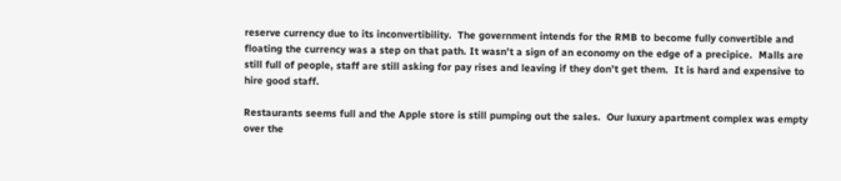reserve currency due to its inconvertibility.  The government intends for the RMB to become fully convertible and floating the currency was a step on that path. It wasn’t a sign of an economy on the edge of a precipice.  Malls are still full of people, staff are still asking for pay rises and leaving if they don’t get them.  It is hard and expensive to hire good staff.

Restaurants seems full and the Apple store is still pumping out the sales.  Our luxury apartment complex was empty over the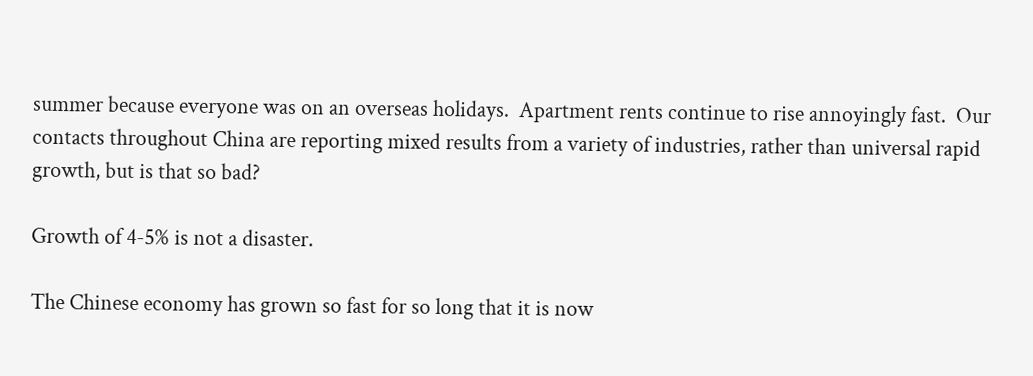summer because everyone was on an overseas holidays.  Apartment rents continue to rise annoyingly fast.  Our contacts throughout China are reporting mixed results from a variety of industries, rather than universal rapid growth, but is that so bad?

Growth of 4-5% is not a disaster.

The Chinese economy has grown so fast for so long that it is now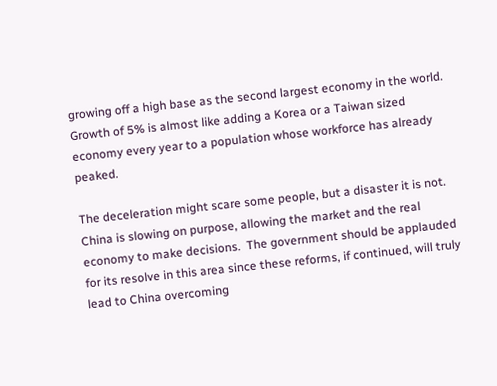growing off a high base as the second largest economy in the world.  Growth of 5% is almost like adding a Korea or a Taiwan sized economy every year to a population whose workforce has already peaked.

The deceleration might scare some people, but a disaster it is not.  China is slowing on purpose, allowing the market and the real economy to make decisions.  The government should be applauded for its resolve in this area since these reforms, if continued, will truly lead to China overcoming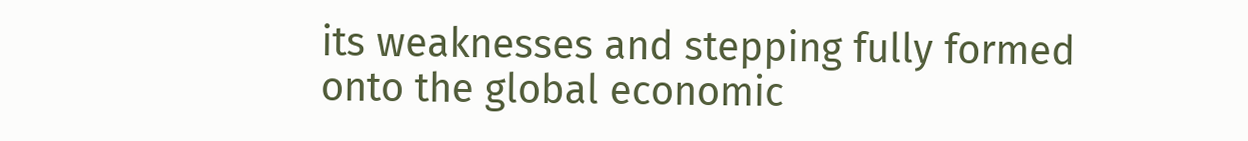its weaknesses and stepping fully formed onto the global economic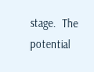stage.  The potential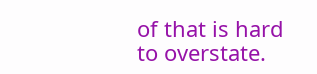of that is hard to overstate.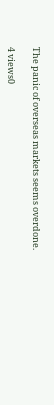The panic of overseas markets seems overdone.

4 views0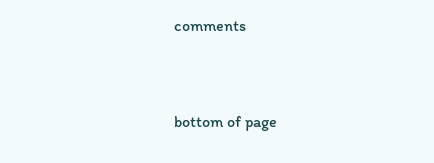comments


bottom of page